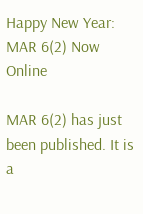Happy New Year: MAR 6(2) Now Online

MAR 6(2) has just been published. It is a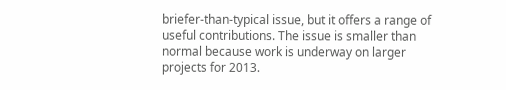briefer-than-typical issue, but it offers a range of useful contributions. The issue is smaller than normal because work is underway on larger projects for 2013.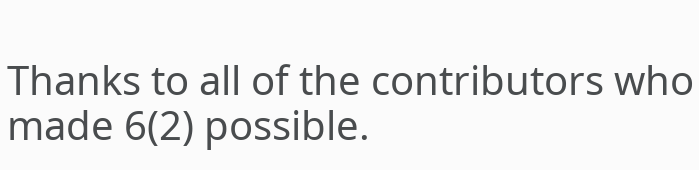Thanks to all of the contributors who made 6(2) possible.